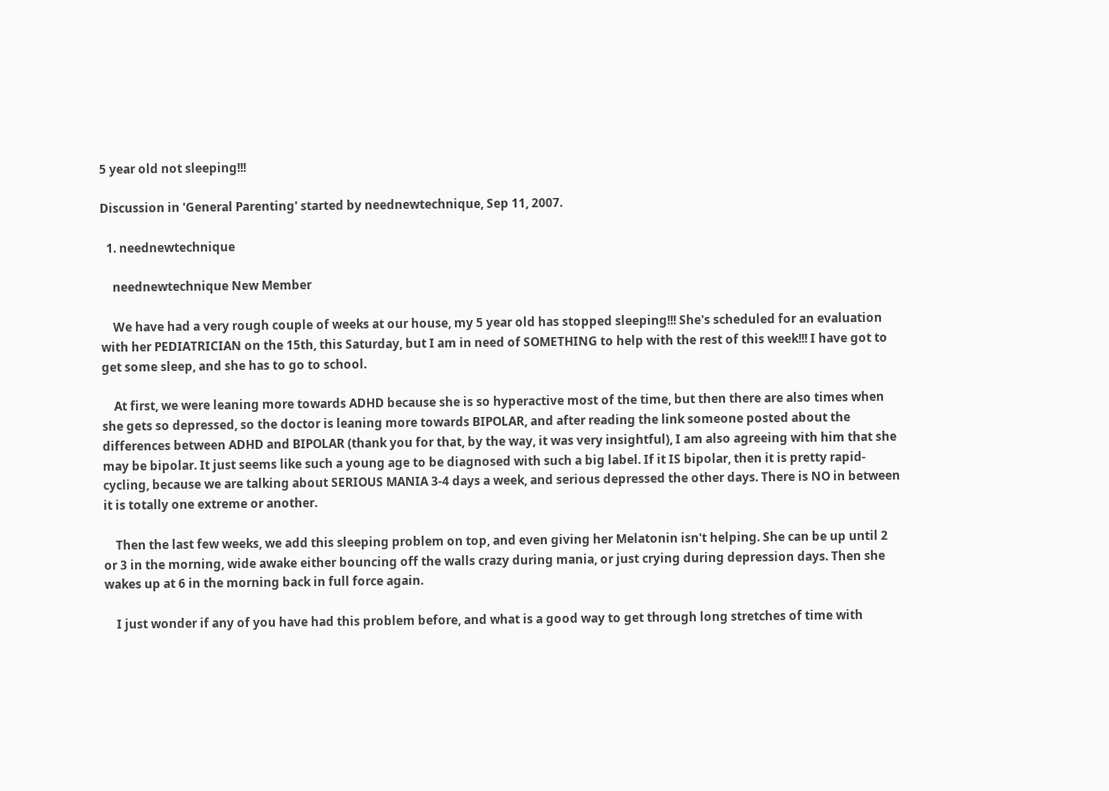5 year old not sleeping!!!

Discussion in 'General Parenting' started by neednewtechnique, Sep 11, 2007.

  1. neednewtechnique

    neednewtechnique New Member

    We have had a very rough couple of weeks at our house, my 5 year old has stopped sleeping!!! She's scheduled for an evaluation with her PEDIATRICIAN on the 15th, this Saturday, but I am in need of SOMETHING to help with the rest of this week!!! I have got to get some sleep, and she has to go to school.

    At first, we were leaning more towards ADHD because she is so hyperactive most of the time, but then there are also times when she gets so depressed, so the doctor is leaning more towards BIPOLAR, and after reading the link someone posted about the differences between ADHD and BIPOLAR (thank you for that, by the way, it was very insightful), I am also agreeing with him that she may be bipolar. It just seems like such a young age to be diagnosed with such a big label. If it IS bipolar, then it is pretty rapid-cycling, because we are talking about SERIOUS MANIA 3-4 days a week, and serious depressed the other days. There is NO in between it is totally one extreme or another.

    Then the last few weeks, we add this sleeping problem on top, and even giving her Melatonin isn't helping. She can be up until 2 or 3 in the morning, wide awake either bouncing off the walls crazy during mania, or just crying during depression days. Then she wakes up at 6 in the morning back in full force again.

    I just wonder if any of you have had this problem before, and what is a good way to get through long stretches of time with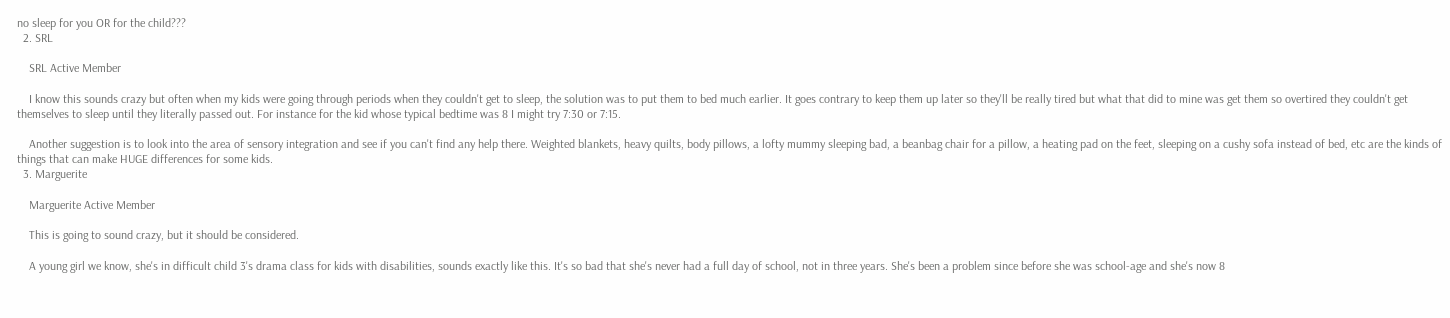no sleep for you OR for the child???
  2. SRL

    SRL Active Member

    I know this sounds crazy but often when my kids were going through periods when they couldn't get to sleep, the solution was to put them to bed much earlier. It goes contrary to keep them up later so they'll be really tired but what that did to mine was get them so overtired they couldn't get themselves to sleep until they literally passed out. For instance for the kid whose typical bedtime was 8 I might try 7:30 or 7:15.

    Another suggestion is to look into the area of sensory integration and see if you can't find any help there. Weighted blankets, heavy quilts, body pillows, a lofty mummy sleeping bad, a beanbag chair for a pillow, a heating pad on the feet, sleeping on a cushy sofa instead of bed, etc are the kinds of things that can make HUGE differences for some kids.
  3. Marguerite

    Marguerite Active Member

    This is going to sound crazy, but it should be considered.

    A young girl we know, she's in difficult child 3's drama class for kids with disabilities, sounds exactly like this. It's so bad that she's never had a full day of school, not in three years. She's been a problem since before she was school-age and she's now 8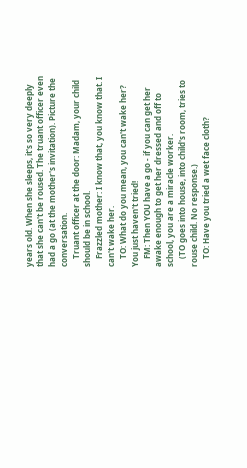years old. When she sleeps, it's so very deeply that she can't be roused. The truant officer even had a go (at the mother's invitation). Picture the conversation.
    Truant officer at the door: Madam, your child should be in school.
    Frazzled mother: I know that, you know that. I can't wake her.
    TO: What do you mean, you can't wake her? You just haven't tried!
    FM: Then YOU have a go - if you can get her awake enough to get her dressed and off to school, you are a miracle worker.
    (TO goes into house, into child's room, tries to rouse child. No response.)
    TO: Have you tried a wet face cloth?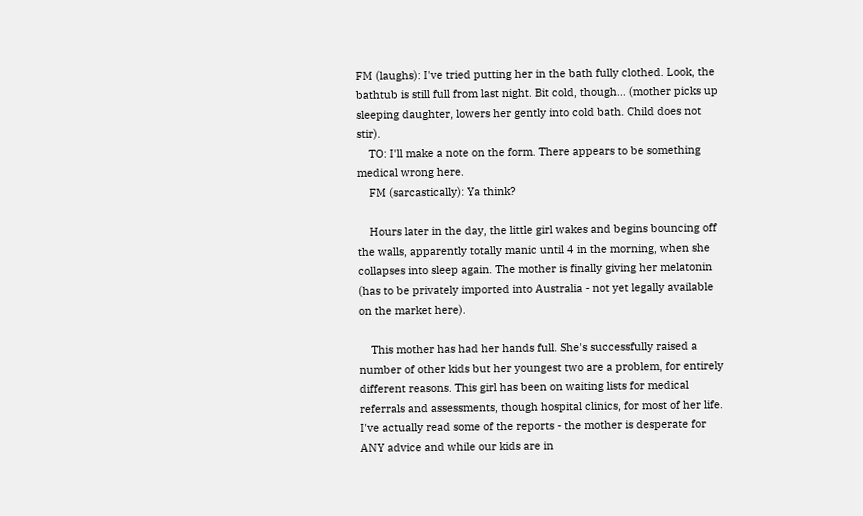FM (laughs): I've tried putting her in the bath fully clothed. Look, the bathtub is still full from last night. Bit cold, though... (mother picks up sleeping daughter, lowers her gently into cold bath. Child does not stir).
    TO: I'll make a note on the form. There appears to be something medical wrong here.
    FM (sarcastically): Ya think?

    Hours later in the day, the little girl wakes and begins bouncing off the walls, apparently totally manic until 4 in the morning, when she collapses into sleep again. The mother is finally giving her melatonin (has to be privately imported into Australia - not yet legally available on the market here).

    This mother has had her hands full. She's successfully raised a number of other kids but her youngest two are a problem, for entirely different reasons. This girl has been on waiting lists for medical referrals and assessments, though hospital clinics, for most of her life. I've actually read some of the reports - the mother is desperate for ANY advice and while our kids are in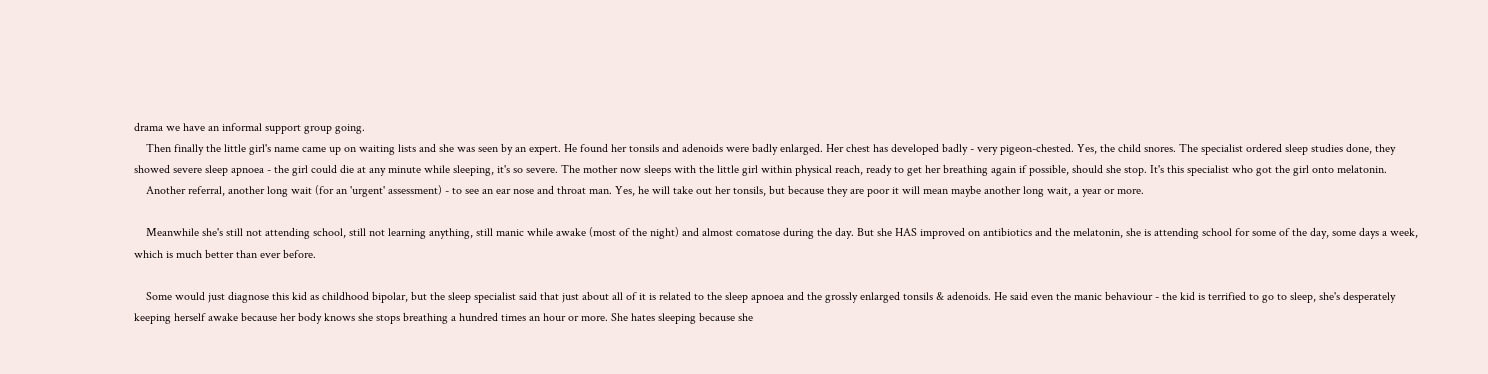drama we have an informal support group going.
    Then finally the little girl's name came up on waiting lists and she was seen by an expert. He found her tonsils and adenoids were badly enlarged. Her chest has developed badly - very pigeon-chested. Yes, the child snores. The specialist ordered sleep studies done, they showed severe sleep apnoea - the girl could die at any minute while sleeping, it's so severe. The mother now sleeps with the little girl within physical reach, ready to get her breathing again if possible, should she stop. It's this specialist who got the girl onto melatonin.
    Another referral, another long wait (for an 'urgent' assessment) - to see an ear nose and throat man. Yes, he will take out her tonsils, but because they are poor it will mean maybe another long wait, a year or more.

    Meanwhile she's still not attending school, still not learning anything, still manic while awake (most of the night) and almost comatose during the day. But she HAS improved on antibiotics and the melatonin, she is attending school for some of the day, some days a week, which is much better than ever before.

    Some would just diagnose this kid as childhood bipolar, but the sleep specialist said that just about all of it is related to the sleep apnoea and the grossly enlarged tonsils & adenoids. He said even the manic behaviour - the kid is terrified to go to sleep, she's desperately keeping herself awake because her body knows she stops breathing a hundred times an hour or more. She hates sleeping because she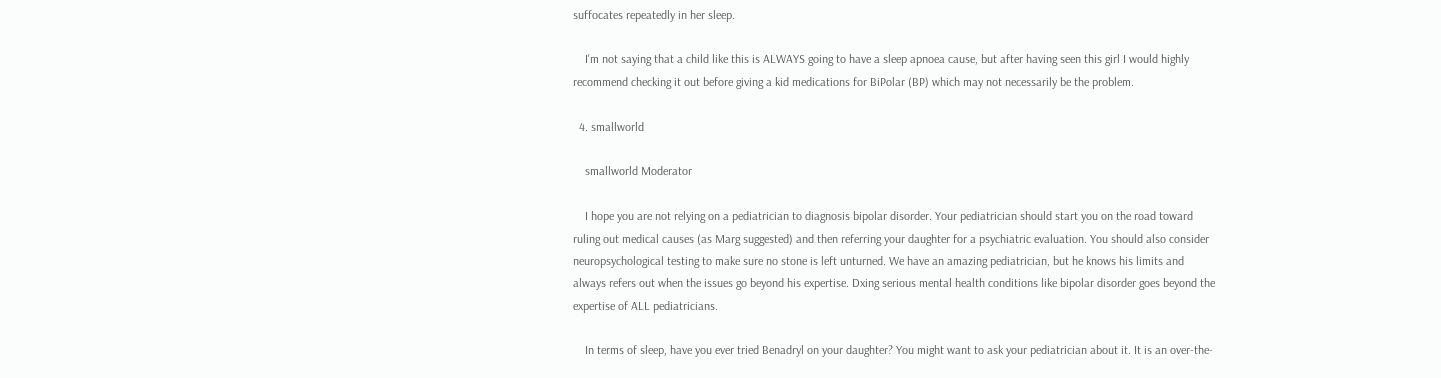suffocates repeatedly in her sleep.

    I'm not saying that a child like this is ALWAYS going to have a sleep apnoea cause, but after having seen this girl I would highly recommend checking it out before giving a kid medications for BiPolar (BP) which may not necessarily be the problem.

  4. smallworld

    smallworld Moderator

    I hope you are not relying on a pediatrician to diagnosis bipolar disorder. Your pediatrician should start you on the road toward ruling out medical causes (as Marg suggested) and then referring your daughter for a psychiatric evaluation. You should also consider neuropsychological testing to make sure no stone is left unturned. We have an amazing pediatrician, but he knows his limits and always refers out when the issues go beyond his expertise. Dxing serious mental health conditions like bipolar disorder goes beyond the expertise of ALL pediatricians.

    In terms of sleep, have you ever tried Benadryl on your daughter? You might want to ask your pediatrician about it. It is an over-the-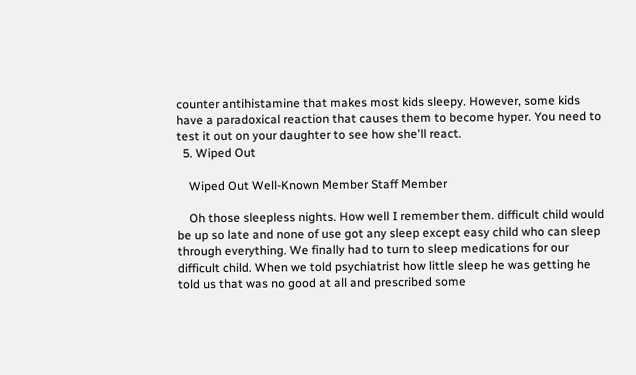counter antihistamine that makes most kids sleepy. However, some kids have a paradoxical reaction that causes them to become hyper. You need to test it out on your daughter to see how she'll react.
  5. Wiped Out

    Wiped Out Well-Known Member Staff Member

    Oh those sleepless nights. How well I remember them. difficult child would be up so late and none of use got any sleep except easy child who can sleep through everything. We finally had to turn to sleep medications for our difficult child. When we told psychiatrist how little sleep he was getting he told us that was no good at all and prescribed some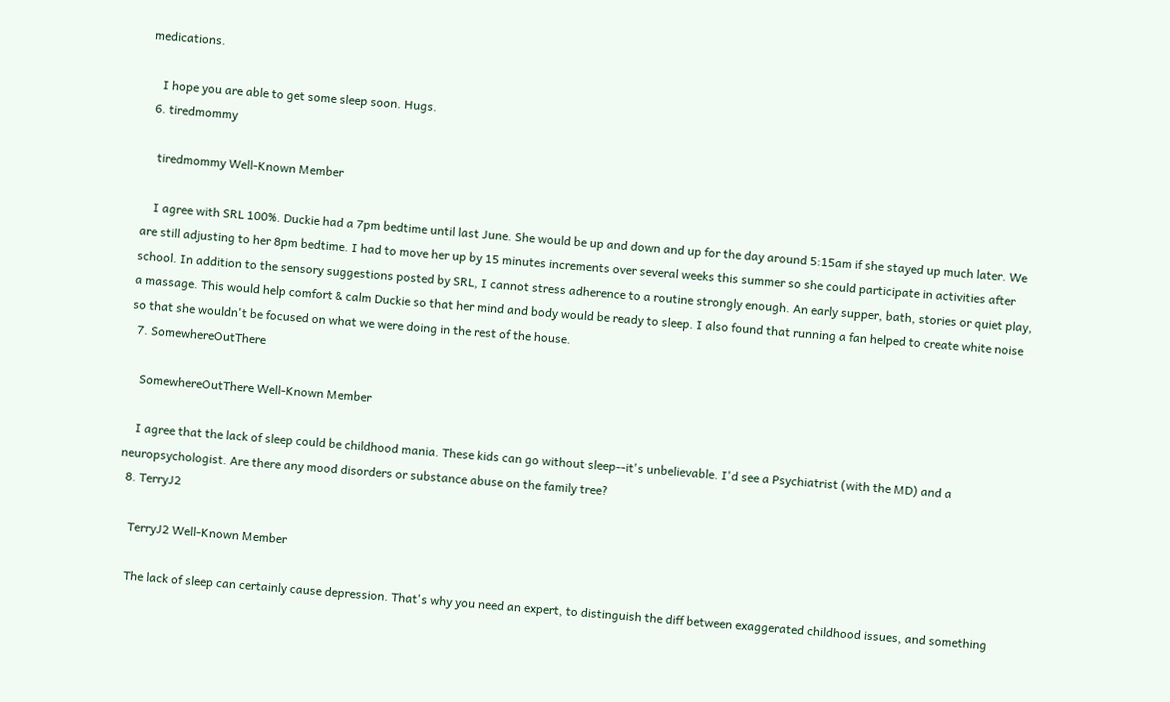medications.

    I hope you are able to get some sleep soon. Hugs.
  6. tiredmommy

    tiredmommy Well-Known Member

    I agree with SRL 100%. Duckie had a 7pm bedtime until last June. She would be up and down and up for the day around 5:15am if she stayed up much later. We are still adjusting to her 8pm bedtime. I had to move her up by 15 minutes increments over several weeks this summer so she could participate in activities after school. In addition to the sensory suggestions posted by SRL, I cannot stress adherence to a routine strongly enough. An early supper, bath, stories or quiet play, a massage. This would help comfort & calm Duckie so that her mind and body would be ready to sleep. I also found that running a fan helped to create white noise so that she wouldn't be focused on what we were doing in the rest of the house.
  7. SomewhereOutThere

    SomewhereOutThere Well-Known Member

    I agree that the lack of sleep could be childhood mania. These kids can go without sleep--it's unbelievable. I'd see a Psychiatrist (with the MD) and a neuropsychologist. Are there any mood disorders or substance abuse on the family tree?
  8. TerryJ2

    TerryJ2 Well-Known Member

    The lack of sleep can certainly cause depression. That's why you need an expert, to distinguish the diff between exaggerated childhood issues, and something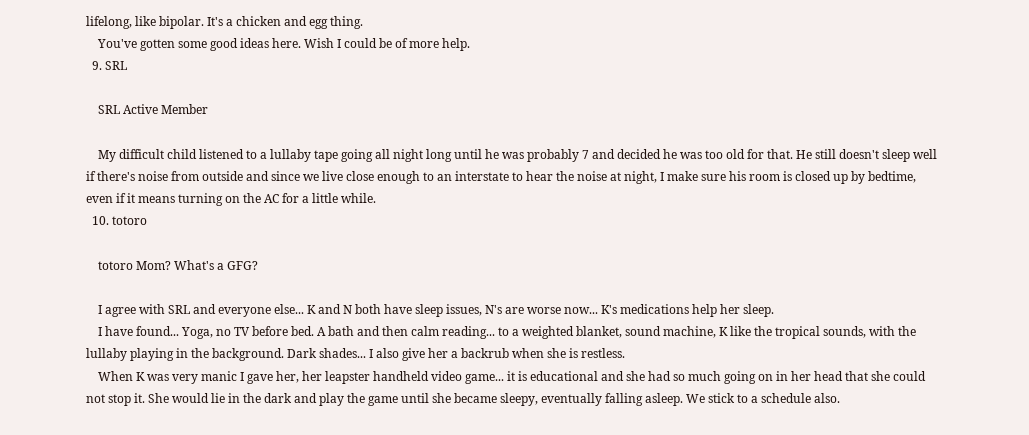lifelong, like bipolar. It's a chicken and egg thing.
    You've gotten some good ideas here. Wish I could be of more help.
  9. SRL

    SRL Active Member

    My difficult child listened to a lullaby tape going all night long until he was probably 7 and decided he was too old for that. He still doesn't sleep well if there's noise from outside and since we live close enough to an interstate to hear the noise at night, I make sure his room is closed up by bedtime, even if it means turning on the AC for a little while.
  10. totoro

    totoro Mom? What's a GFG?

    I agree with SRL and everyone else... K and N both have sleep issues, N's are worse now... K's medications help her sleep.
    I have found... Yoga, no TV before bed. A bath and then calm reading... to a weighted blanket, sound machine, K like the tropical sounds, with the lullaby playing in the background. Dark shades... I also give her a backrub when she is restless.
    When K was very manic I gave her, her leapster handheld video game... it is educational and she had so much going on in her head that she could not stop it. She would lie in the dark and play the game until she became sleepy, eventually falling asleep. We stick to a schedule also.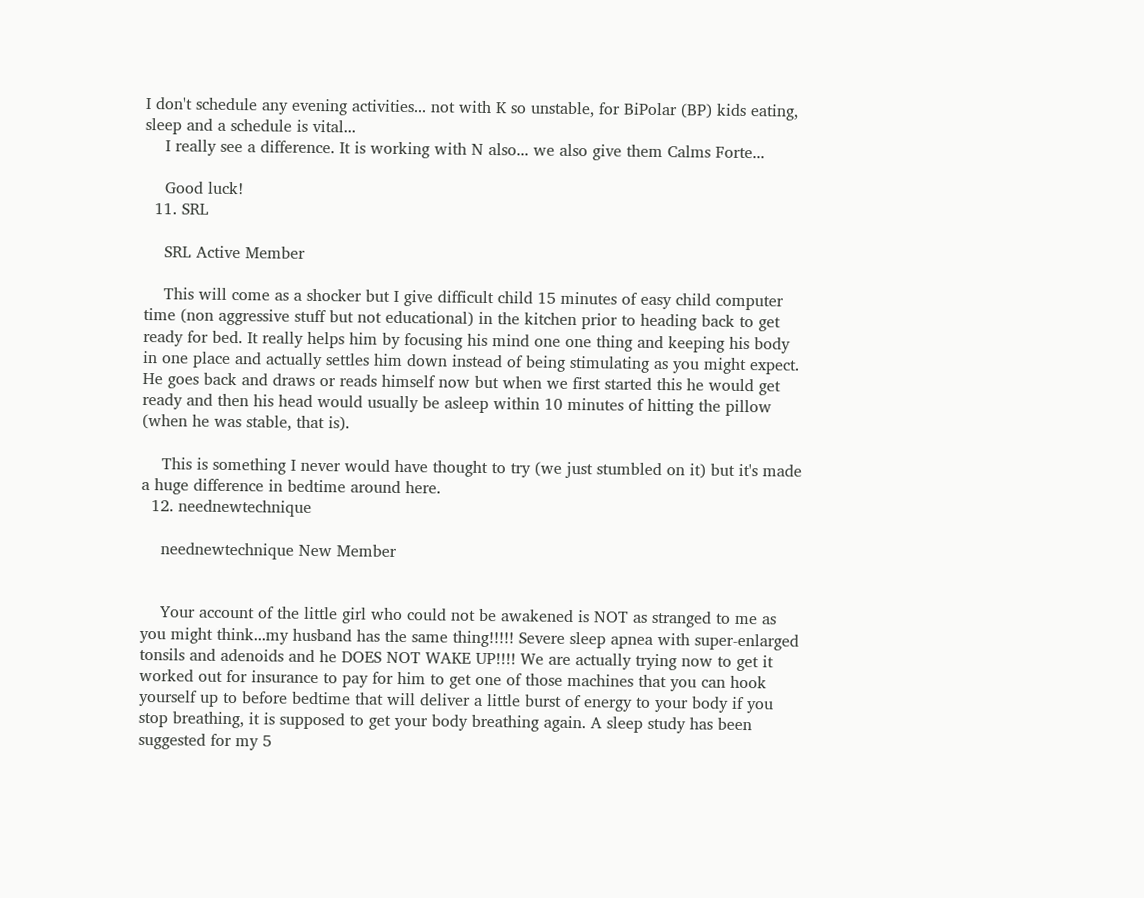I don't schedule any evening activities... not with K so unstable, for BiPolar (BP) kids eating, sleep and a schedule is vital...
    I really see a difference. It is working with N also... we also give them Calms Forte...

    Good luck!
  11. SRL

    SRL Active Member

    This will come as a shocker but I give difficult child 15 minutes of easy child computer time (non aggressive stuff but not educational) in the kitchen prior to heading back to get ready for bed. It really helps him by focusing his mind one one thing and keeping his body in one place and actually settles him down instead of being stimulating as you might expect. He goes back and draws or reads himself now but when we first started this he would get ready and then his head would usually be asleep within 10 minutes of hitting the pillow (when he was stable, that is).

    This is something I never would have thought to try (we just stumbled on it) but it's made a huge difference in bedtime around here.
  12. neednewtechnique

    neednewtechnique New Member


    Your account of the little girl who could not be awakened is NOT as stranged to me as you might think...my husband has the same thing!!!!! Severe sleep apnea with super-enlarged tonsils and adenoids and he DOES NOT WAKE UP!!!! We are actually trying now to get it worked out for insurance to pay for him to get one of those machines that you can hook yourself up to before bedtime that will deliver a little burst of energy to your body if you stop breathing, it is supposed to get your body breathing again. A sleep study has been suggested for my 5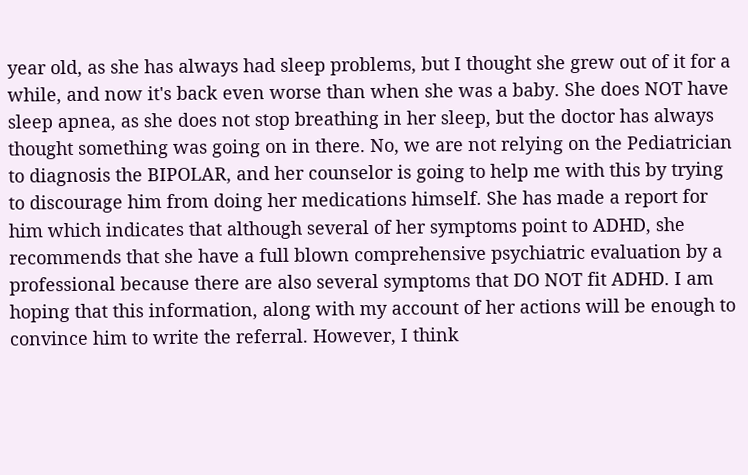year old, as she has always had sleep problems, but I thought she grew out of it for a while, and now it's back even worse than when she was a baby. She does NOT have sleep apnea, as she does not stop breathing in her sleep, but the doctor has always thought something was going on in there. No, we are not relying on the Pediatrician to diagnosis the BIPOLAR, and her counselor is going to help me with this by trying to discourage him from doing her medications himself. She has made a report for him which indicates that although several of her symptoms point to ADHD, she recommends that she have a full blown comprehensive psychiatric evaluation by a professional because there are also several symptoms that DO NOT fit ADHD. I am hoping that this information, along with my account of her actions will be enough to convince him to write the referral. However, I think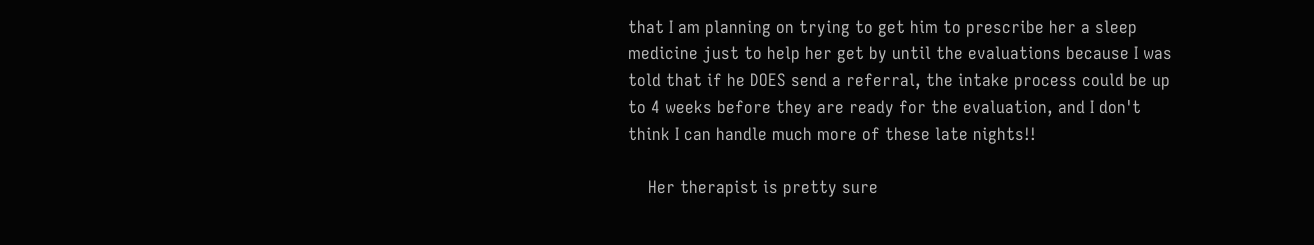that I am planning on trying to get him to prescribe her a sleep medicine just to help her get by until the evaluations because I was told that if he DOES send a referral, the intake process could be up to 4 weeks before they are ready for the evaluation, and I don't think I can handle much more of these late nights!!

    Her therapist is pretty sure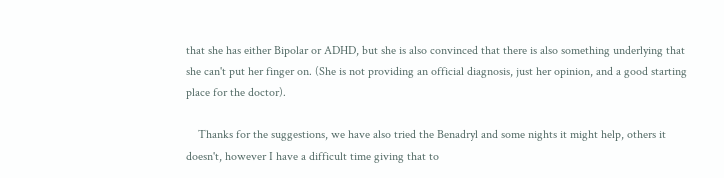that she has either Bipolar or ADHD, but she is also convinced that there is also something underlying that she can't put her finger on. (She is not providing an official diagnosis, just her opinion, and a good starting place for the doctor).

    Thanks for the suggestions, we have also tried the Benadryl and some nights it might help, others it doesn't, however I have a difficult time giving that to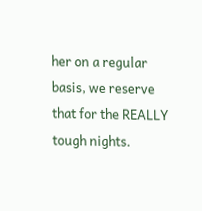her on a regular basis, we reserve that for the REALLY tough nights.